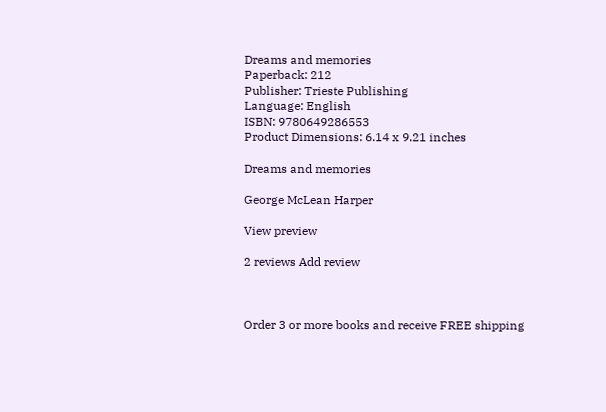Dreams and memories
Paperback: 212
Publisher: Trieste Publishing
Language: English
ISBN: 9780649286553
Product Dimensions: 6.14 x 9.21 inches

Dreams and memories

George McLean Harper

View preview

2 reviews Add review



Order 3 or more books and receive FREE shipping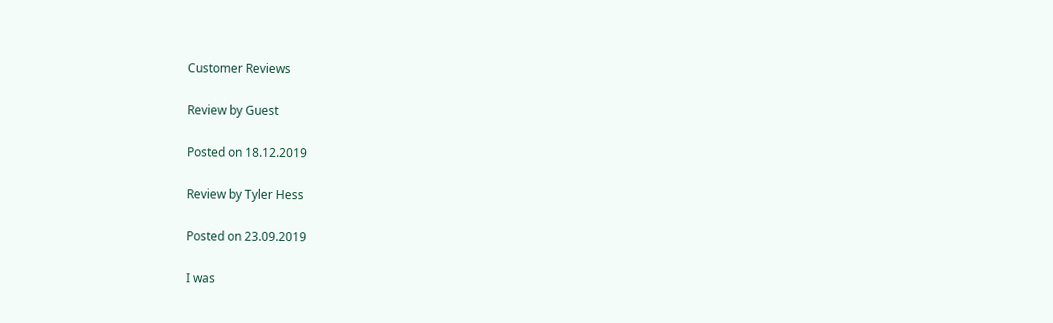Customer Reviews

Review by Guest

Posted on 18.12.2019

Review by Tyler Hess

Posted on 23.09.2019

I was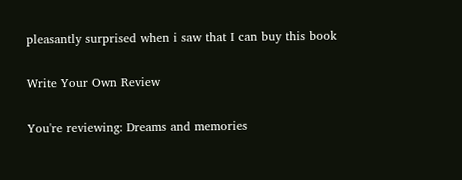pleasantly surprised when i saw that I can buy this book

Write Your Own Review

You're reviewing: Dreams and memories